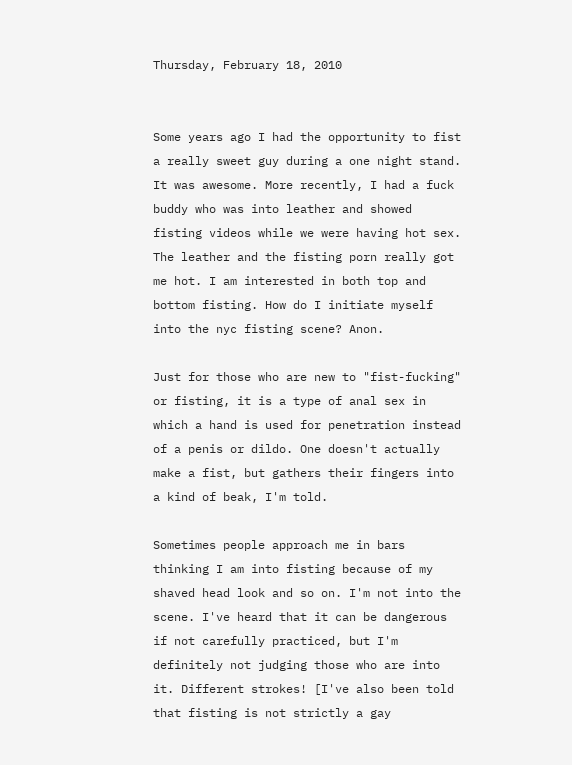Thursday, February 18, 2010


Some years ago I had the opportunity to fist a really sweet guy during a one night stand. It was awesome. More recently, I had a fuck buddy who was into leather and showed fisting videos while we were having hot sex. The leather and the fisting porn really got me hot. I am interested in both top and bottom fisting. How do I initiate myself into the nyc fisting scene? Anon.

Just for those who are new to "fist-fucking" or fisting, it is a type of anal sex in which a hand is used for penetration instead of a penis or dildo. One doesn't actually make a fist, but gathers their fingers into a kind of beak, I'm told.

Sometimes people approach me in bars thinking I am into fisting because of my shaved head look and so on. I'm not into the scene. I've heard that it can be dangerous if not carefully practiced, but I'm definitely not judging those who are into it. Different strokes! [I've also been told that fisting is not strictly a gay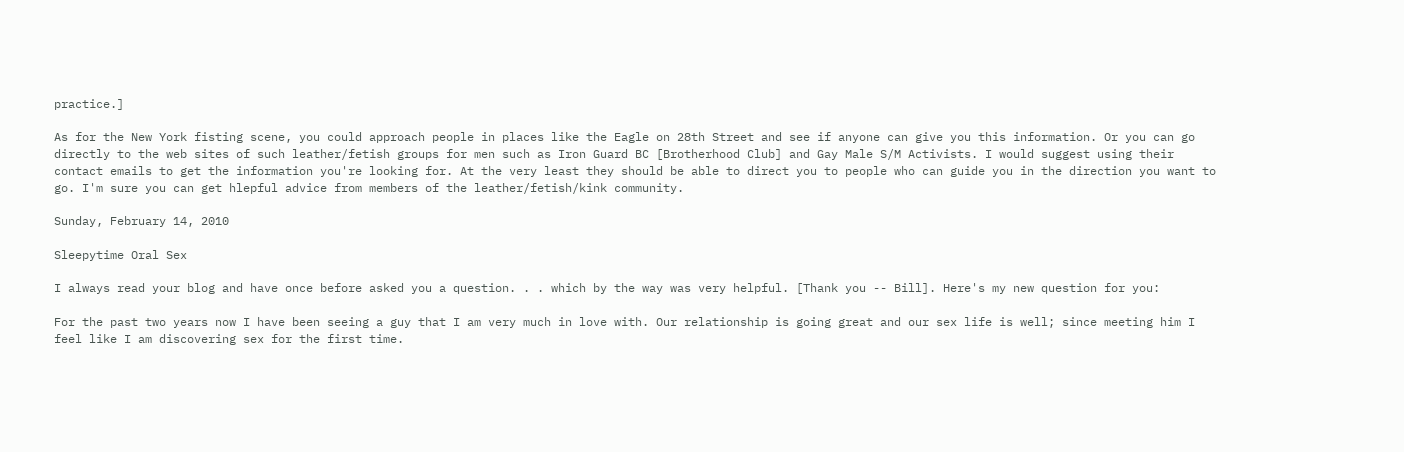practice.]

As for the New York fisting scene, you could approach people in places like the Eagle on 28th Street and see if anyone can give you this information. Or you can go directly to the web sites of such leather/fetish groups for men such as Iron Guard BC [Brotherhood Club] and Gay Male S/M Activists. I would suggest using their contact emails to get the information you're looking for. At the very least they should be able to direct you to people who can guide you in the direction you want to go. I'm sure you can get hlepful advice from members of the leather/fetish/kink community.

Sunday, February 14, 2010

Sleepytime Oral Sex

I always read your blog and have once before asked you a question. . . which by the way was very helpful. [Thank you -- Bill]. Here's my new question for you:

For the past two years now I have been seeing a guy that I am very much in love with. Our relationship is going great and our sex life is well; since meeting him I feel like I am discovering sex for the first time.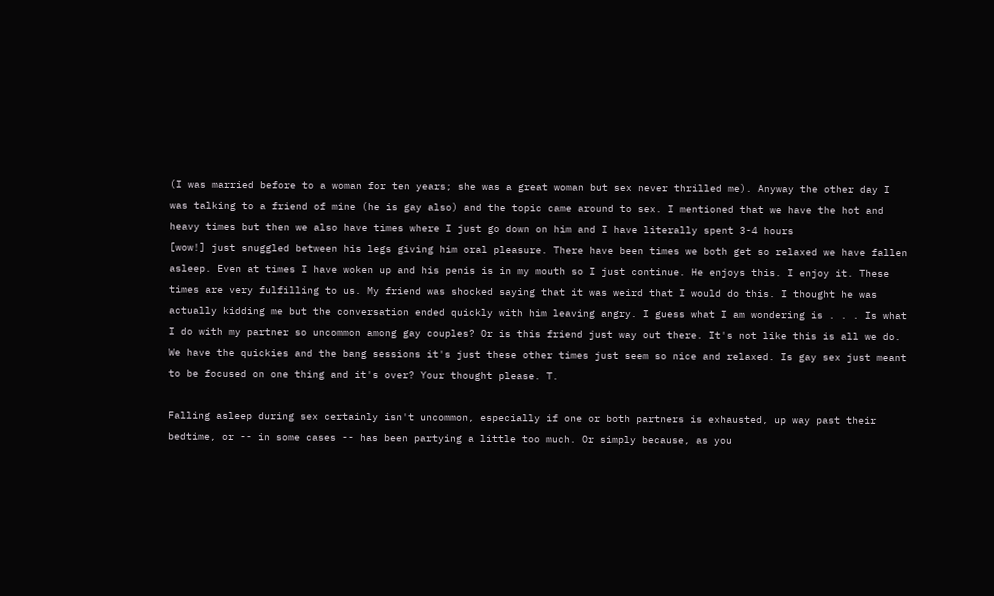(I was married before to a woman for ten years; she was a great woman but sex never thrilled me). Anyway the other day I was talking to a friend of mine (he is gay also) and the topic came around to sex. I mentioned that we have the hot and heavy times but then we also have times where I just go down on him and I have literally spent 3-4 hours
[wow!] just snuggled between his legs giving him oral pleasure. There have been times we both get so relaxed we have fallen asleep. Even at times I have woken up and his penis is in my mouth so I just continue. He enjoys this. I enjoy it. These times are very fulfilling to us. My friend was shocked saying that it was weird that I would do this. I thought he was actually kidding me but the conversation ended quickly with him leaving angry. I guess what I am wondering is . . . Is what I do with my partner so uncommon among gay couples? Or is this friend just way out there. It's not like this is all we do. We have the quickies and the bang sessions it's just these other times just seem so nice and relaxed. Is gay sex just meant to be focused on one thing and it's over? Your thought please. T.

Falling asleep during sex certainly isn't uncommon, especially if one or both partners is exhausted, up way past their bedtime, or -- in some cases -- has been partying a little too much. Or simply because, as you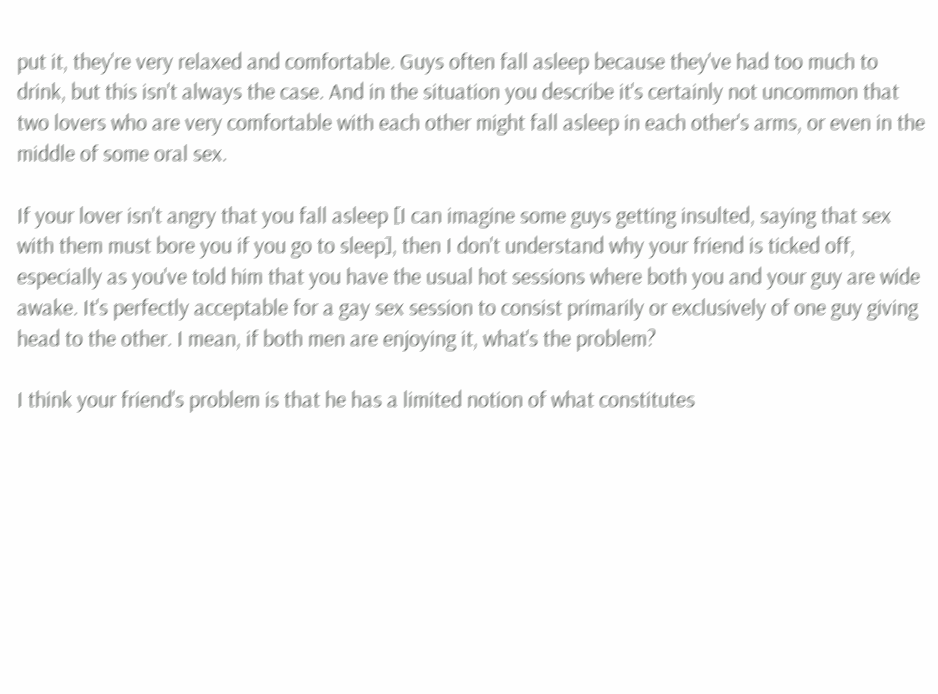put it, they're very relaxed and comfortable. Guys often fall asleep because they've had too much to drink, but this isn't always the case. And in the situation you describe it's certainly not uncommon that two lovers who are very comfortable with each other might fall asleep in each other's arms, or even in the middle of some oral sex.

If your lover isn't angry that you fall asleep [I can imagine some guys getting insulted, saying that sex with them must bore you if you go to sleep], then I don't understand why your friend is ticked off, especially as you've told him that you have the usual hot sessions where both you and your guy are wide awake. It's perfectly acceptable for a gay sex session to consist primarily or exclusively of one guy giving head to the other. I mean, if both men are enjoying it, what's the problem?

I think your friend's problem is that he has a limited notion of what constitutes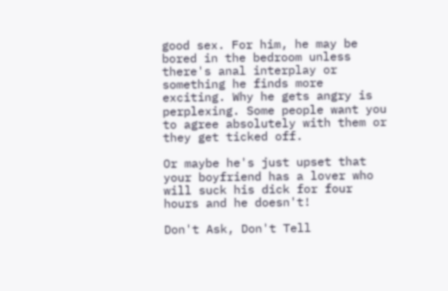good sex. For him, he may be bored in the bedroom unless there's anal interplay or something he finds more exciting. Why he gets angry is perplexing. Some people want you to agree absolutely with them or they get ticked off.

Or maybe he's just upset that your boyfriend has a lover who will suck his dick for four hours and he doesn't!

Don't Ask, Don't Tell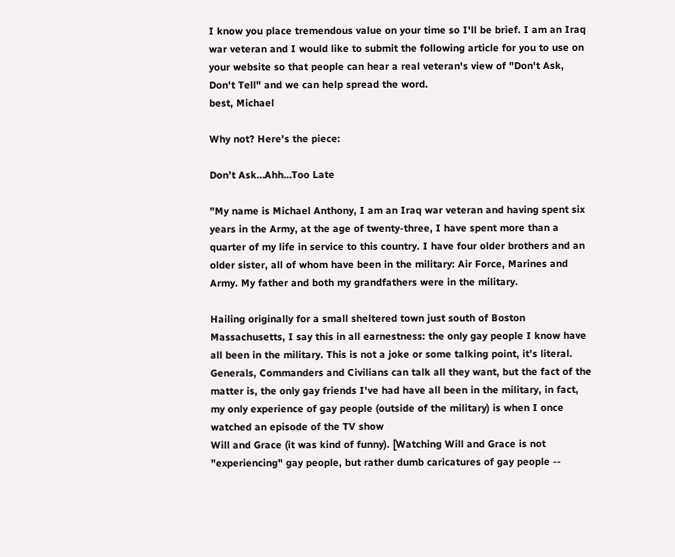I know you place tremendous value on your time so I'll be brief. I am an Iraq war veteran and I would like to submit the following article for you to use on your website so that people can hear a real veteran's view of "Don't Ask, Don't Tell" and we can help spread the word.
best, Michael

Why not? Here's the piece:

Don’t Ask…Ahh…Too Late

"My name is Michael Anthony, I am an Iraq war veteran and having spent six years in the Army, at the age of twenty-three, I have spent more than a quarter of my life in service to this country. I have four older brothers and an older sister, all of whom have been in the military: Air Force, Marines and Army. My father and both my grandfathers were in the military.

Hailing originally for a small sheltered town just south of Boston Massachusetts, I say this in all earnestness: the only gay people I know have all been in the military. This is not a joke or some talking point, it’s literal. Generals, Commanders and Civilians can talk all they want, but the fact of the matter is, the only gay friends I've had have all been in the military, in fact, my only experience of gay people (outside of the military) is when I once watched an episode of the TV show
Will and Grace (it was kind of funny). [Watching Will and Grace is not "experiencing" gay people, but rather dumb caricatures of gay people --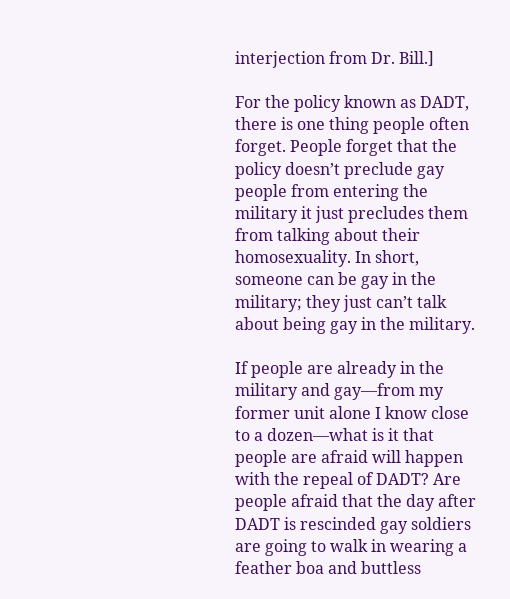interjection from Dr. Bill.]

For the policy known as DADT, there is one thing people often forget. People forget that the policy doesn’t preclude gay people from entering the military it just precludes them from talking about their homosexuality. In short, someone can be gay in the military; they just can’t talk about being gay in the military.

If people are already in the military and gay—from my former unit alone I know close to a dozen—what is it that people are afraid will happen with the repeal of DADT? Are people afraid that the day after DADT is rescinded gay soldiers are going to walk in wearing a feather boa and buttless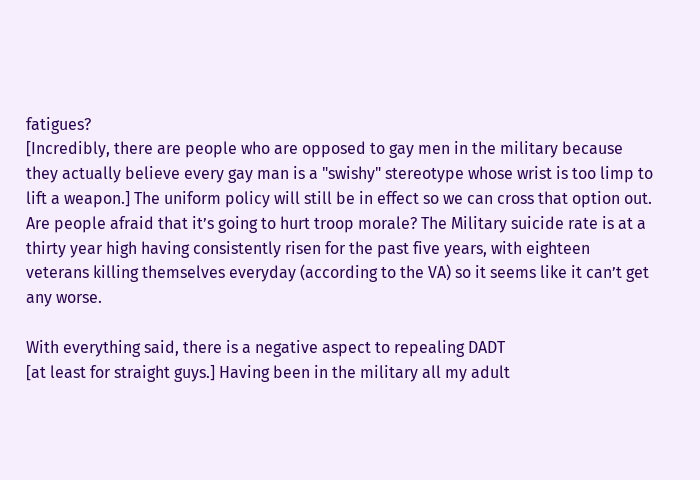fatigues?
[Incredibly, there are people who are opposed to gay men in the military because they actually believe every gay man is a "swishy" stereotype whose wrist is too limp to lift a weapon.] The uniform policy will still be in effect so we can cross that option out. Are people afraid that it’s going to hurt troop morale? The Military suicide rate is at a thirty year high having consistently risen for the past five years, with eighteen veterans killing themselves everyday (according to the VA) so it seems like it can’t get any worse.

With everything said, there is a negative aspect to repealing DADT
[at least for straight guys.] Having been in the military all my adult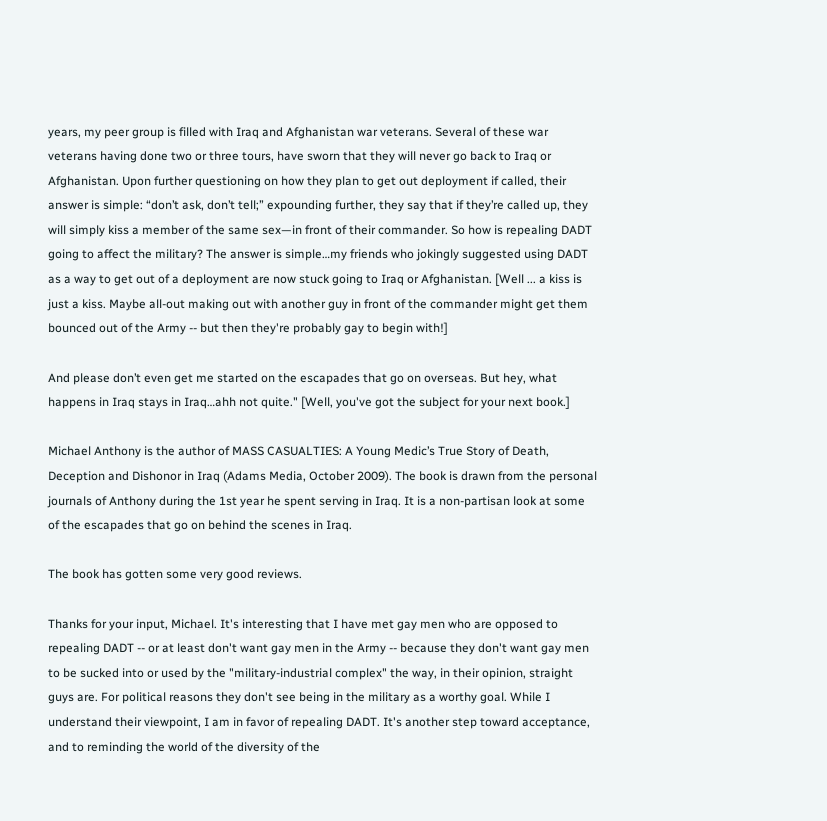years, my peer group is filled with Iraq and Afghanistan war veterans. Several of these war veterans having done two or three tours, have sworn that they will never go back to Iraq or Afghanistan. Upon further questioning on how they plan to get out deployment if called, their answer is simple: “don’t ask, don’t tell;” expounding further, they say that if they’re called up, they will simply kiss a member of the same sex—in front of their commander. So how is repealing DADT going to affect the military? The answer is simple…my friends who jokingly suggested using DADT as a way to get out of a deployment are now stuck going to Iraq or Afghanistan. [Well ... a kiss is just a kiss. Maybe all-out making out with another guy in front of the commander might get them bounced out of the Army -- but then they're probably gay to begin with!]

And please don’t even get me started on the escapades that go on overseas. But hey, what happens in Iraq stays in Iraq…ahh not quite." [Well, you've got the subject for your next book.]

Michael Anthony is the author of MASS CASUALTIES: A Young Medic’s True Story of Death, Deception and Dishonor in Iraq (Adams Media, October 2009). The book is drawn from the personal journals of Anthony during the 1st year he spent serving in Iraq. It is a non-partisan look at some of the escapades that go on behind the scenes in Iraq.

The book has gotten some very good reviews.

Thanks for your input, Michael. It's interesting that I have met gay men who are opposed to repealing DADT -- or at least don't want gay men in the Army -- because they don't want gay men to be sucked into or used by the "military-industrial complex" the way, in their opinion, straight guys are. For political reasons they don't see being in the military as a worthy goal. While I understand their viewpoint, I am in favor of repealing DADT. It's another step toward acceptance, and to reminding the world of the diversity of the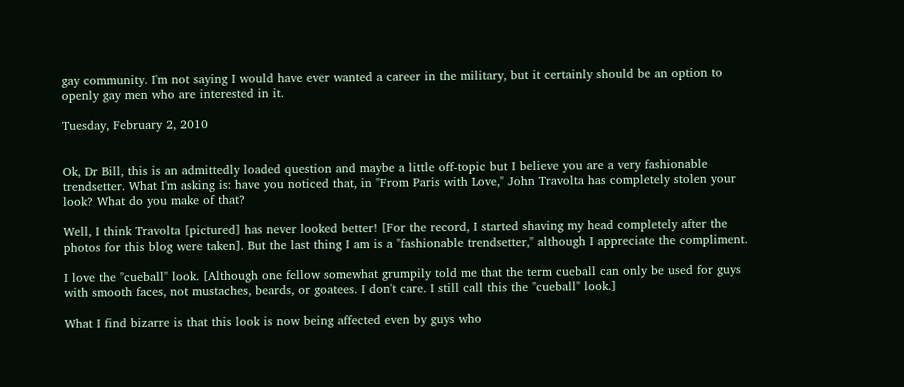gay community. I'm not saying I would have ever wanted a career in the military, but it certainly should be an option to openly gay men who are interested in it.

Tuesday, February 2, 2010


Ok, Dr Bill, this is an admittedly loaded question and maybe a little off-topic but I believe you are a very fashionable trendsetter. What I'm asking is: have you noticed that, in "From Paris with Love," John Travolta has completely stolen your look? What do you make of that?

Well, I think Travolta [pictured] has never looked better! [For the record, I started shaving my head completely after the photos for this blog were taken]. But the last thing I am is a "fashionable trendsetter," although I appreciate the compliment.

I love the "cueball" look. [Although one fellow somewhat grumpily told me that the term cueball can only be used for guys with smooth faces, not mustaches, beards, or goatees. I don't care. I still call this the "cueball" look.]

What I find bizarre is that this look is now being affected even by guys who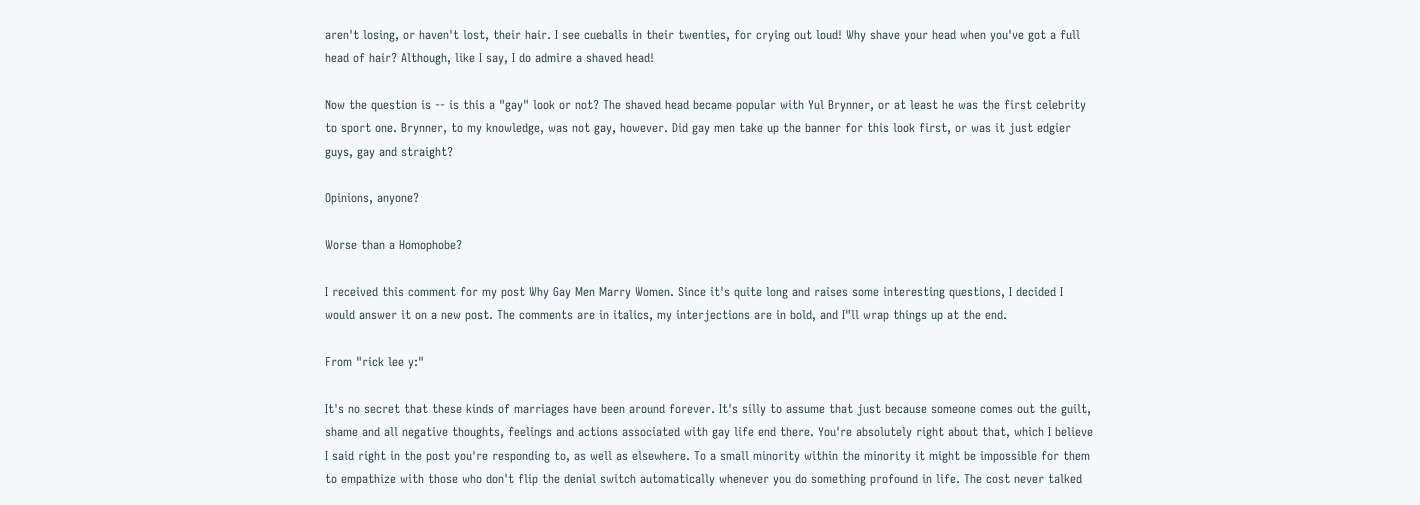aren't losing, or haven't lost, their hair. I see cueballs in their twenties, for crying out loud! Why shave your head when you've got a full head of hair? Although, like I say, I do admire a shaved head!

Now the question is -- is this a "gay" look or not? The shaved head became popular with Yul Brynner, or at least he was the first celebrity to sport one. Brynner, to my knowledge, was not gay, however. Did gay men take up the banner for this look first, or was it just edgier guys, gay and straight?

Opinions, anyone?

Worse than a Homophobe?

I received this comment for my post Why Gay Men Marry Women. Since it's quite long and raises some interesting questions, I decided I would answer it on a new post. The comments are in italics, my interjections are in bold, and I"ll wrap things up at the end.

From "rick lee y:"

It's no secret that these kinds of marriages have been around forever. It's silly to assume that just because someone comes out the guilt, shame and all negative thoughts, feelings and actions associated with gay life end there. You're absolutely right about that, which I believe I said right in the post you're responding to, as well as elsewhere. To a small minority within the minority it might be impossible for them to empathize with those who don't flip the denial switch automatically whenever you do something profound in life. The cost never talked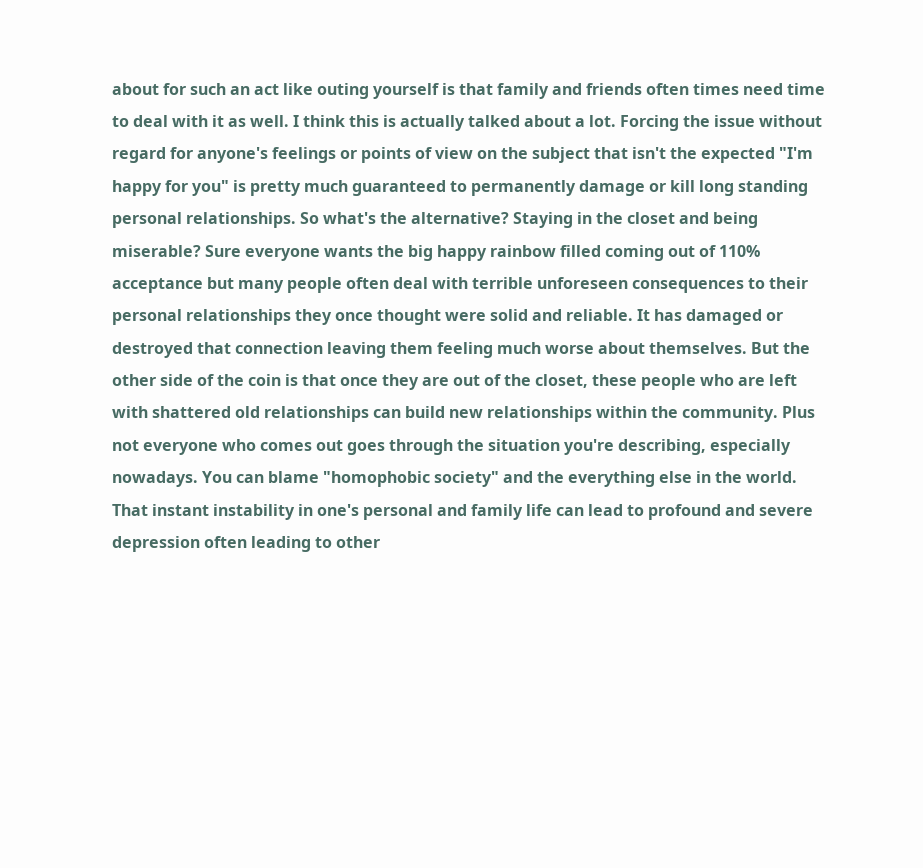about for such an act like outing yourself is that family and friends often times need time to deal with it as well. I think this is actually talked about a lot. Forcing the issue without regard for anyone's feelings or points of view on the subject that isn't the expected "I'm happy for you" is pretty much guaranteed to permanently damage or kill long standing personal relationships. So what's the alternative? Staying in the closet and being miserable? Sure everyone wants the big happy rainbow filled coming out of 110% acceptance but many people often deal with terrible unforeseen consequences to their personal relationships they once thought were solid and reliable. It has damaged or destroyed that connection leaving them feeling much worse about themselves. But the other side of the coin is that once they are out of the closet, these people who are left with shattered old relationships can build new relationships within the community. Plus not everyone who comes out goes through the situation you're describing, especially nowadays. You can blame "homophobic society" and the everything else in the world. That instant instability in one's personal and family life can lead to profound and severe depression often leading to other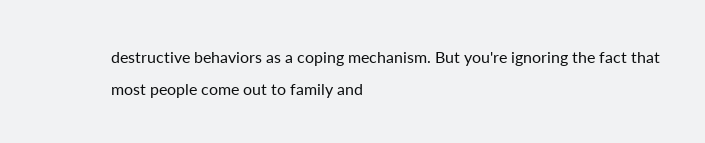destructive behaviors as a coping mechanism. But you're ignoring the fact that most people come out to family and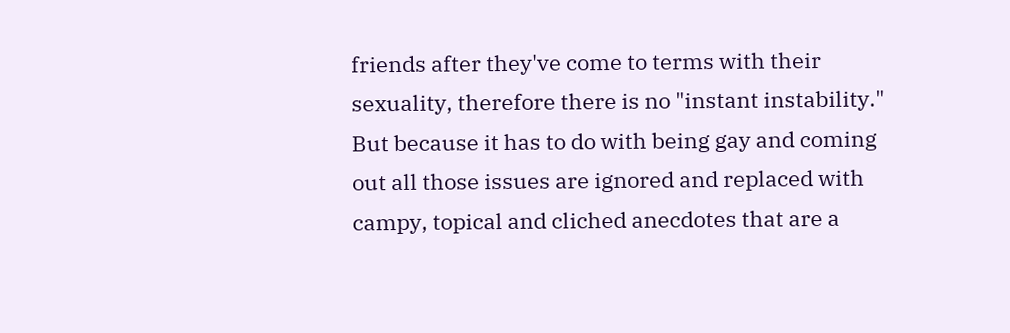friends after they've come to terms with their sexuality, therefore there is no "instant instability." But because it has to do with being gay and coming out all those issues are ignored and replaced with campy, topical and cliched anecdotes that are a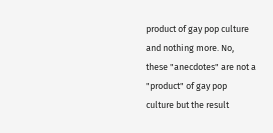product of gay pop culture and nothing more. No, these "anecdotes" are not a "product" of gay pop culture but the result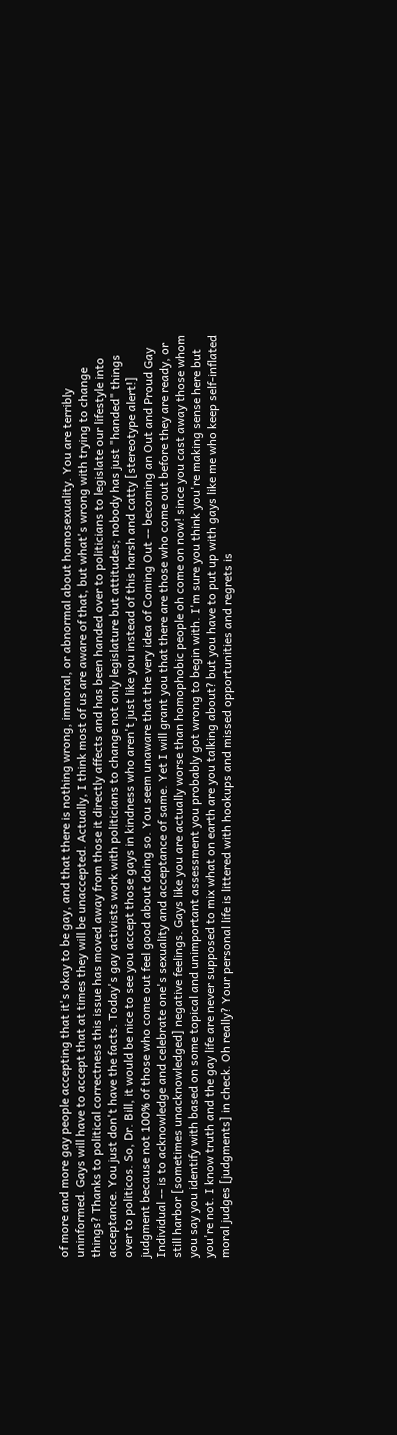of more and more gay people accepting that it's okay to be gay, and that there is nothing wrong, immoral, or abnormal about homosexuality. You are terribly uninformed. Gays will have to accept that at times they will be unaccepted. Actually, I think most of us are aware of that, but what's wrong with trying to change things? Thanks to political correctness this issue has moved away from those it directly affects and has been handed over to politicians to legislate our lifestyle into acceptance. You just don't have the facts. Today's gay activists work with politicians to change not only legislature but attitudes; nobody has just "handed" things over to politicos. So, Dr. Bill, it would be nice to see you accept those gays in kindness who aren't just like you instead of this harsh and catty [stereotype alert!] judgment because not 100% of those who come out feel good about doing so. You seem unaware that the very idea of Coming Out -- becoming an Out and Proud Gay Individual -- is to acknowledge and celebrate one's sexuality and acceptance of same. Yet I will grant you that there are those who come out before they are ready, or still harbor [sometimes unacknowledged] negative feelings. Gays like you are actually worse than homophobic people oh come on now! since you cast away those whom you say you identify with based on some topical and unimportant assessment you probably got wrong to begin with. I'm sure you think you're making sense here but you're not. I know truth and the gay life are never supposed to mix what on earth are you talking about? but you have to put up with gays like me who keep self-inflated moral judges [judgments] in check. Oh really? Your personal life is littered with hookups and missed opportunities and regrets is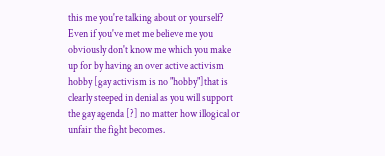this me you're talking about or yourself? Even if you've met me believe me you obviously don't know me which you make up for by having an over active activism hobby [gay activism is no "hobby"]that is clearly steeped in denial as you will support the gay agenda [?] no matter how illogical or unfair the fight becomes.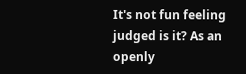It's not fun feeling judged is it? As an openly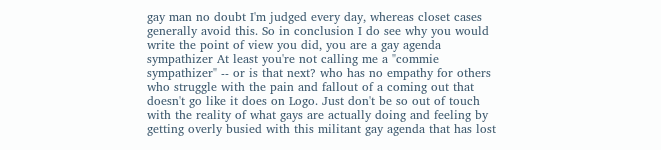gay man no doubt I'm judged every day, whereas closet cases generally avoid this. So in conclusion I do see why you would write the point of view you did, you are a gay agenda sympathizer At least you're not calling me a "commie sympathizer" -- or is that next? who has no empathy for others who struggle with the pain and fallout of a coming out that doesn't go like it does on Logo. Just don't be so out of touch with the reality of what gays are actually doing and feeling by getting overly busied with this militant gay agenda that has lost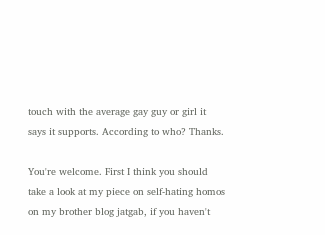touch with the average gay guy or girl it says it supports. According to who? Thanks.

You're welcome. First I think you should take a look at my piece on self-hating homos on my brother blog jatgab, if you haven't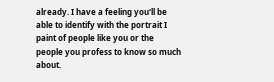already. I have a feeling you'll be able to identify with the portrait I paint of people like you or the people you profess to know so much about.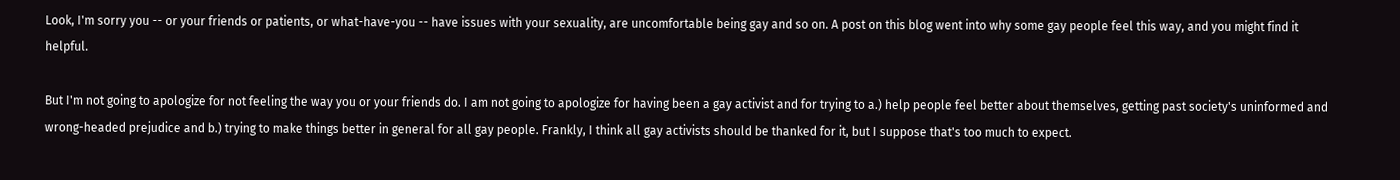Look, I'm sorry you -- or your friends or patients, or what-have-you -- have issues with your sexuality, are uncomfortable being gay and so on. A post on this blog went into why some gay people feel this way, and you might find it helpful.

But I'm not going to apologize for not feeling the way you or your friends do. I am not going to apologize for having been a gay activist and for trying to a.) help people feel better about themselves, getting past society's uninformed and wrong-headed prejudice and b.) trying to make things better in general for all gay people. Frankly, I think all gay activists should be thanked for it, but I suppose that's too much to expect.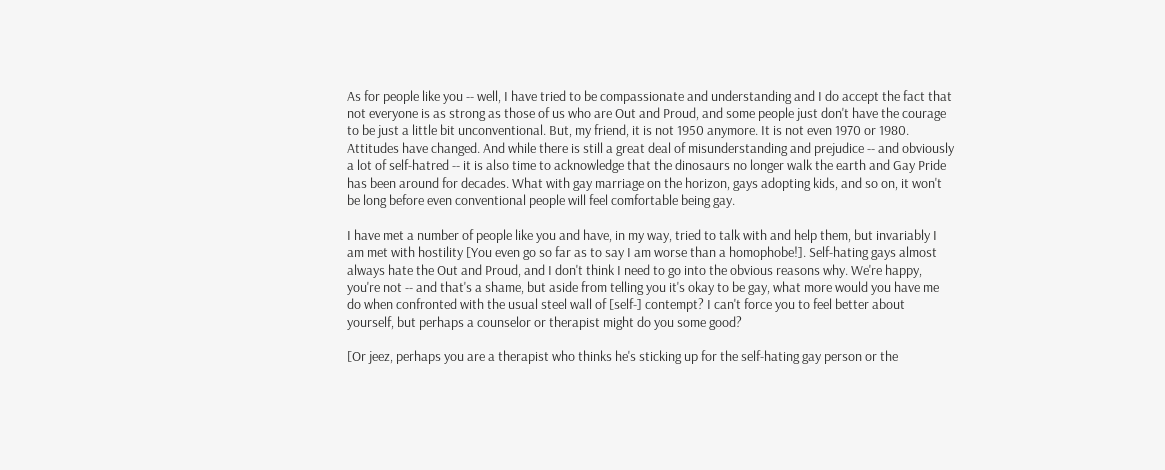As for people like you -- well, I have tried to be compassionate and understanding and I do accept the fact that not everyone is as strong as those of us who are Out and Proud, and some people just don't have the courage to be just a little bit unconventional. But, my friend, it is not 1950 anymore. It is not even 1970 or 1980. Attitudes have changed. And while there is still a great deal of misunderstanding and prejudice -- and obviously a lot of self-hatred -- it is also time to acknowledge that the dinosaurs no longer walk the earth and Gay Pride has been around for decades. What with gay marriage on the horizon, gays adopting kids, and so on, it won't be long before even conventional people will feel comfortable being gay.

I have met a number of people like you and have, in my way, tried to talk with and help them, but invariably I am met with hostility [You even go so far as to say I am worse than a homophobe!]. Self-hating gays almost always hate the Out and Proud, and I don't think I need to go into the obvious reasons why. We're happy, you're not -- and that's a shame, but aside from telling you it's okay to be gay, what more would you have me do when confronted with the usual steel wall of [self-] contempt? I can't force you to feel better about yourself, but perhaps a counselor or therapist might do you some good?

[Or jeez, perhaps you are a therapist who thinks he's sticking up for the self-hating gay person or the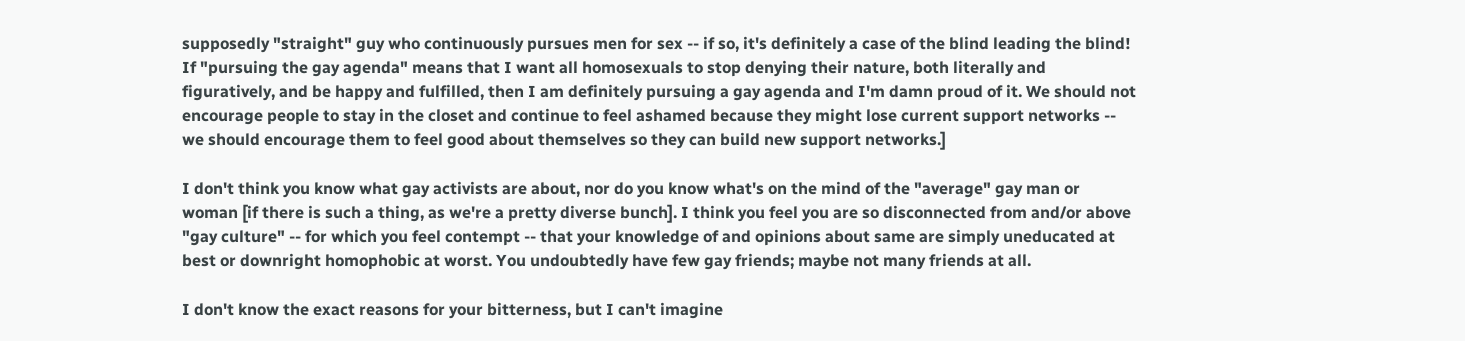supposedly "straight" guy who continuously pursues men for sex -- if so, it's definitely a case of the blind leading the blind! If "pursuing the gay agenda" means that I want all homosexuals to stop denying their nature, both literally and figuratively, and be happy and fulfilled, then I am definitely pursuing a gay agenda and I'm damn proud of it. We should not encourage people to stay in the closet and continue to feel ashamed because they might lose current support networks -- we should encourage them to feel good about themselves so they can build new support networks.]

I don't think you know what gay activists are about, nor do you know what's on the mind of the "average" gay man or woman [if there is such a thing, as we're a pretty diverse bunch]. I think you feel you are so disconnected from and/or above "gay culture" -- for which you feel contempt -- that your knowledge of and opinions about same are simply uneducated at best or downright homophobic at worst. You undoubtedly have few gay friends; maybe not many friends at all.

I don't know the exact reasons for your bitterness, but I can't imagine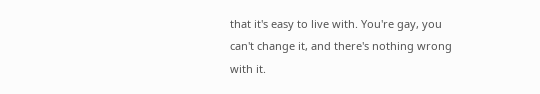that it's easy to live with. You're gay, you can't change it, and there's nothing wrong with it.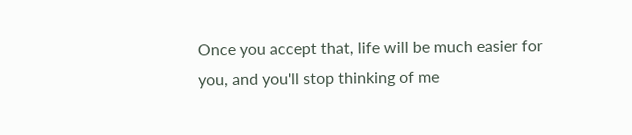Once you accept that, life will be much easier for you, and you'll stop thinking of me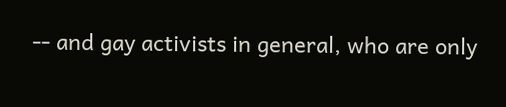-- and gay activists in general, who are only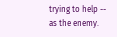trying to help -- as the enemy.